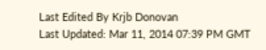Last Edited By Krjb Donovan
Last Updated: Mar 11, 2014 07:39 PM GMT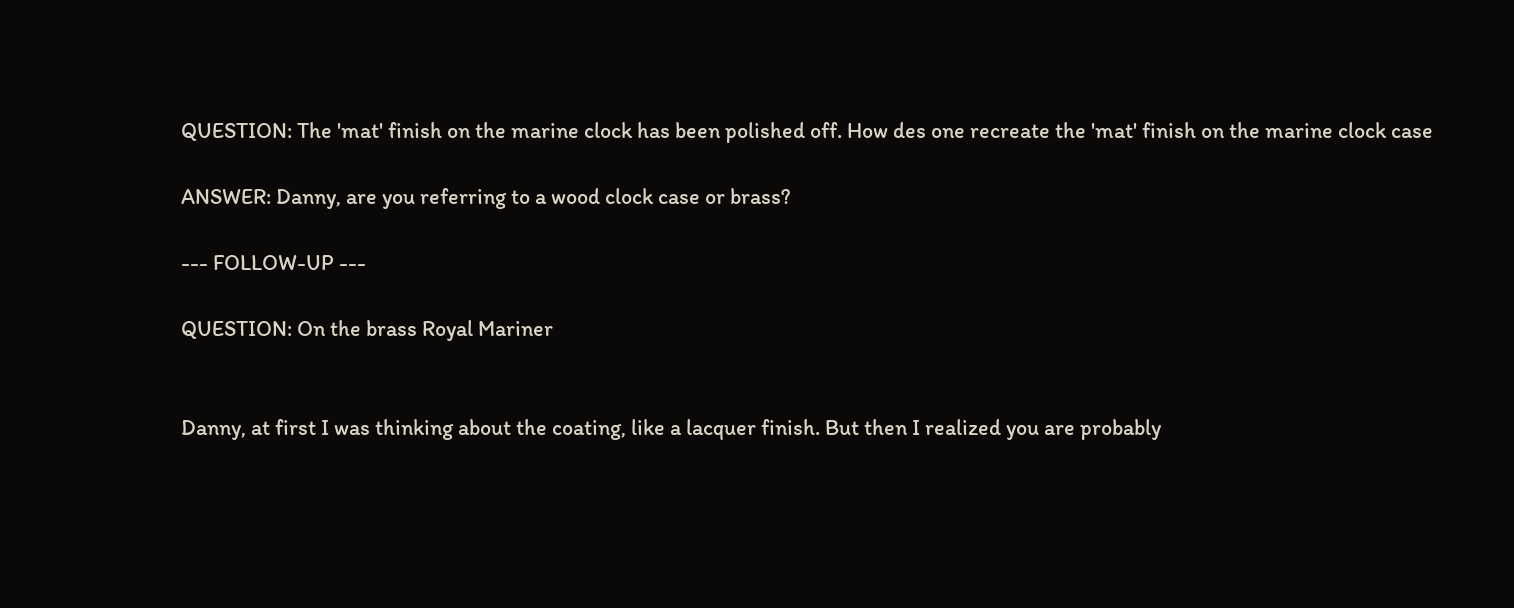QUESTION: The 'mat' finish on the marine clock has been polished off. How des one recreate the 'mat' finish on the marine clock case

ANSWER: Danny, are you referring to a wood clock case or brass?

--- FOLLOW-UP ---

QUESTION: On the brass Royal Mariner


Danny, at first I was thinking about the coating, like a lacquer finish. But then I realized you are probably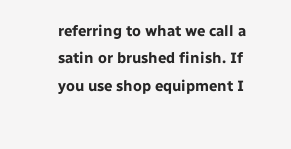referring to what we call a satin or brushed finish. If you use shop equipment I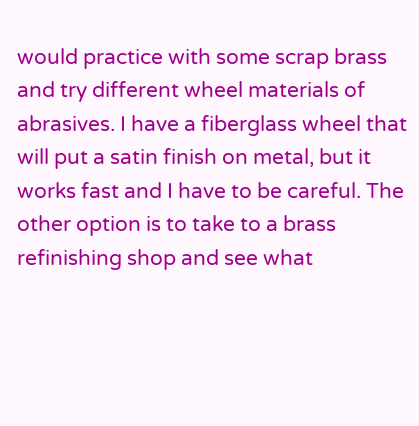would practice with some scrap brass and try different wheel materials of abrasives. I have a fiberglass wheel that will put a satin finish on metal, but it works fast and I have to be careful. The other option is to take to a brass refinishing shop and see what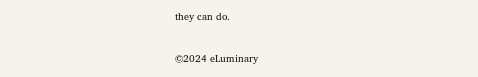they can do.


©2024 eLuminary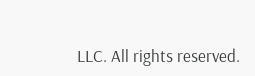LLC. All rights reserved.